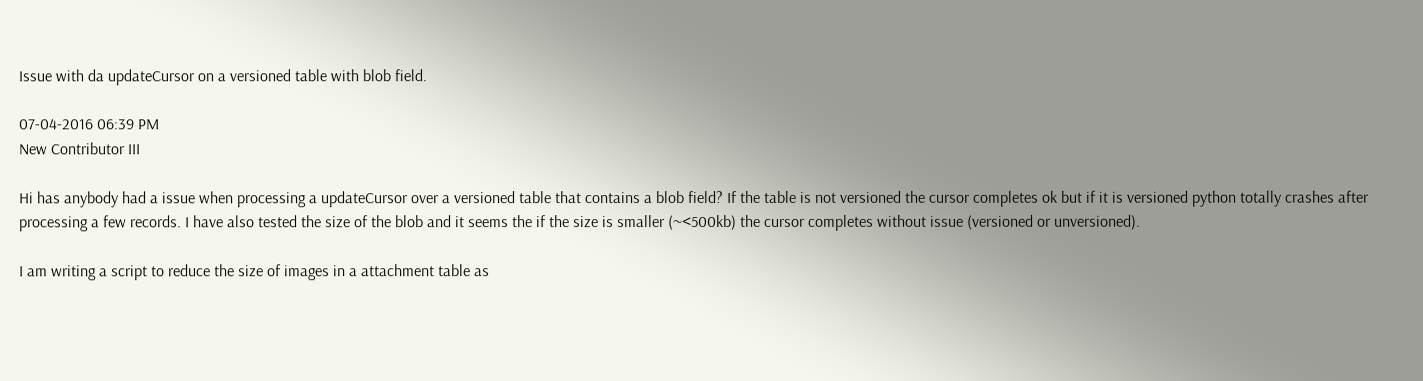Issue with da updateCursor on a versioned table with blob field.

07-04-2016 06:39 PM
New Contributor III

Hi has anybody had a issue when processing a updateCursor over a versioned table that contains a blob field? If the table is not versioned the cursor completes ok but if it is versioned python totally crashes after processing a few records. I have also tested the size of the blob and it seems the if the size is smaller (~<500kb) the cursor completes without issue (versioned or unversioned).

I am writing a script to reduce the size of images in a attachment table as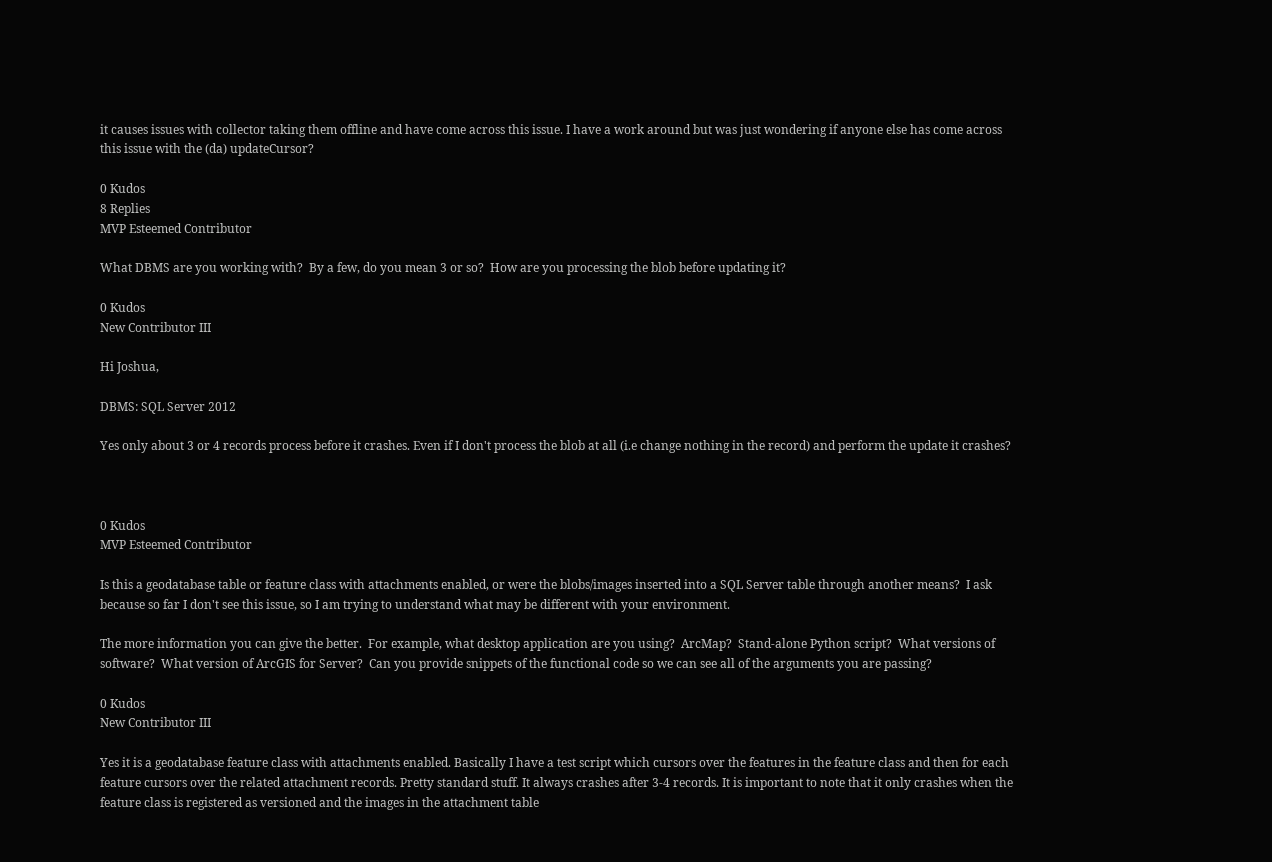it causes issues with collector taking them offline and have come across this issue. I have a work around but was just wondering if anyone else has come across this issue with the (da) updateCursor?

0 Kudos
8 Replies
MVP Esteemed Contributor

What DBMS are you working with?  By a few, do you mean 3 or so?  How are you processing the blob before updating it?

0 Kudos
New Contributor III

Hi Joshua,

DBMS: SQL Server 2012

Yes only about 3 or 4 records process before it crashes. Even if I don't process the blob at all (i.e change nothing in the record) and perform the update it crashes?



0 Kudos
MVP Esteemed Contributor

Is this a geodatabase table or feature class with attachments enabled, or were the blobs/images inserted into a SQL Server table through another means?  I ask because so far I don't see this issue, so I am trying to understand what may be different with your environment.

The more information you can give the better.  For example, what desktop application are you using?  ArcMap?  Stand-alone Python script?  What versions of software?  What version of ArcGIS for Server?  Can you provide snippets of the functional code so we can see all of the arguments you are passing?

0 Kudos
New Contributor III

Yes it is a geodatabase feature class with attachments enabled. Basically I have a test script which cursors over the features in the feature class and then for each feature cursors over the related attachment records. Pretty standard stuff. It always crashes after 3-4 records. It is important to note that it only crashes when the feature class is registered as versioned and the images in the attachment table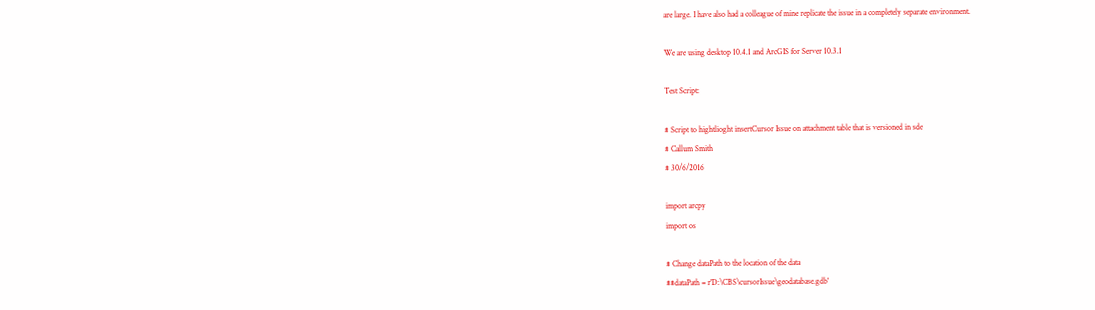are large. I have also had a colleague of mine replicate the issue in a completely separate environment.

We are using desktop 10.4.1 and ArcGIS for Server 10.3.1

Test Script:

# Script to hightlioght insertCursor Issue on attachment table that is versioned in sde
# Callum Smith
# 30/6/2016

import arcpy
import os

# Change dataPath to the location of the data
##dataPath = r'D:\CBS\cursorIssue\geodatabase.gdb'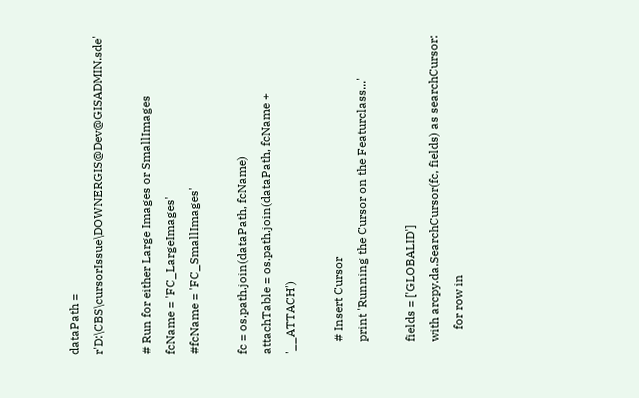dataPath = r'D:\CBS\cursorIssue\DOWNERGIS@Dev@GISADMIN.sde'

# Run for either Large Images or SmallImages
fcName = 'FC_LargeImages'
#fcName = 'FC_SmallImages'

fc = os.path.join(dataPath, fcName)
attachTable = os.path.join(dataPath, fcName + '__ATTACH')

    # Insert Cursor
    print 'Running the Cursor on the Featurclass...'

    fields = ['GLOBALID']
    with arcpy.da.SearchCursor(fc, fields) as searchCursor:
        for row in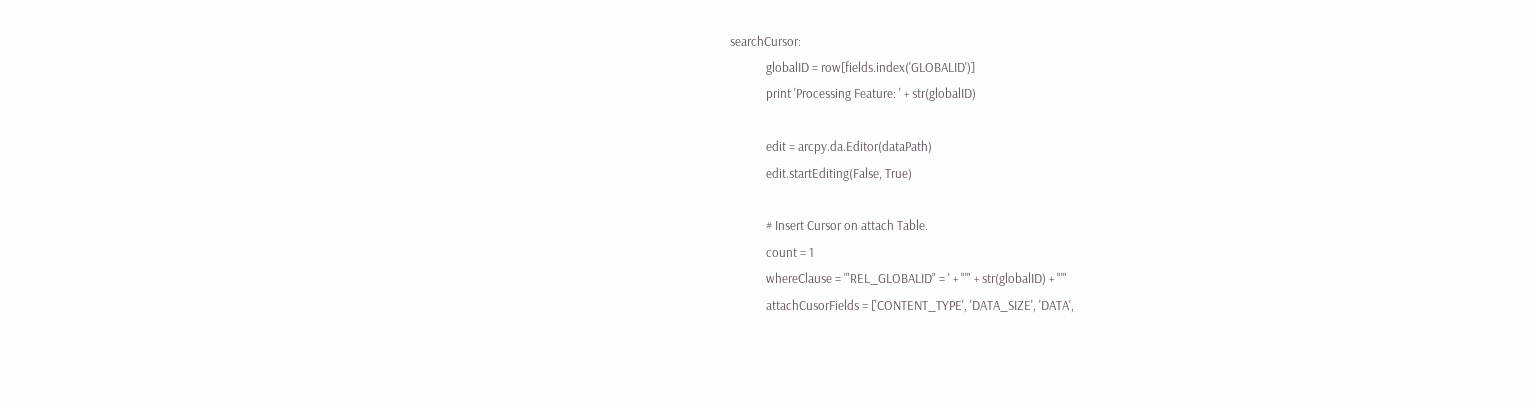searchCursor:
            globalID = row[fields.index('GLOBALID')]
            print 'Processing Feature: ' + str(globalID)

            edit = arcpy.da.Editor(dataPath)
            edit.startEditing(False, True)

            # Insert Cursor on attach Table.
            count = 1
            whereClause = '"REL_GLOBALID" = ' + "'" + str(globalID) + "'"
            attachCusorFields = ['CONTENT_TYPE', 'DATA_SIZE', 'DATA',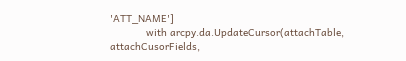'ATT_NAME']
            with arcpy.da.UpdateCursor(attachTable, attachCusorFields,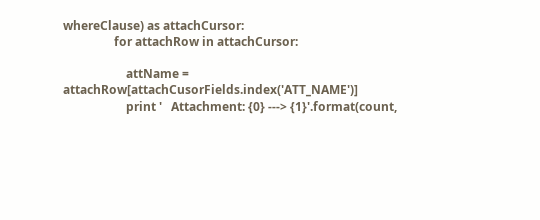whereClause) as attachCursor:
                 for attachRow in attachCursor:

                     attName = attachRow[attachCusorFields.index('ATT_NAME')]
                     print '   Attachment: {0} ---> {1}'.format(count,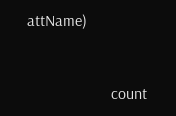attName)


                     count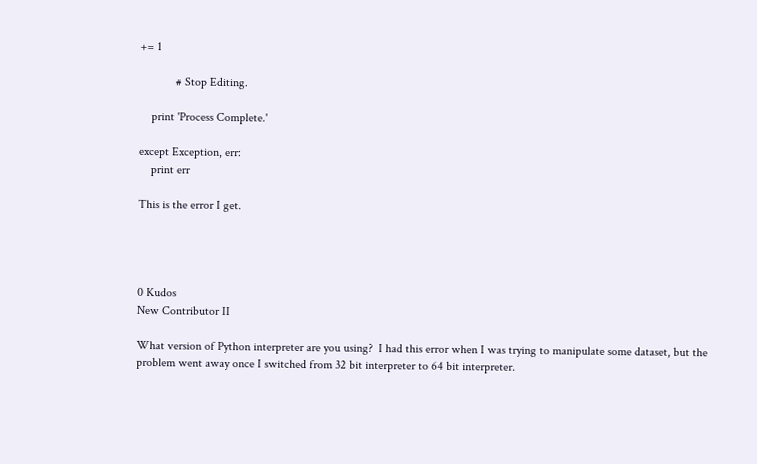+= 1

            # Stop Editing.

    print 'Process Complete.'

except Exception, err:
    print err

This is the error I get.




0 Kudos
New Contributor II

What version of Python interpreter are you using?  I had this error when I was trying to manipulate some dataset, but the problem went away once I switched from 32 bit interpreter to 64 bit interpreter.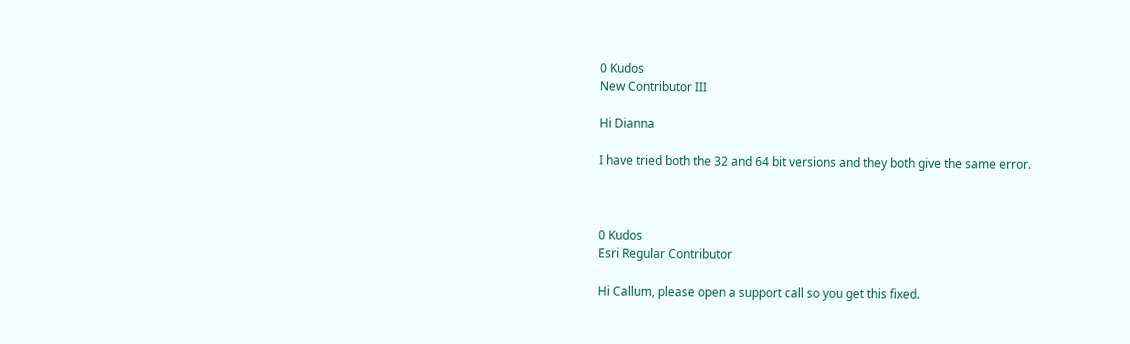0 Kudos
New Contributor III

Hi Dianna

I have tried both the 32 and 64 bit versions and they both give the same error.



0 Kudos
Esri Regular Contributor

Hi Callum, please open a support call so you get this fixed.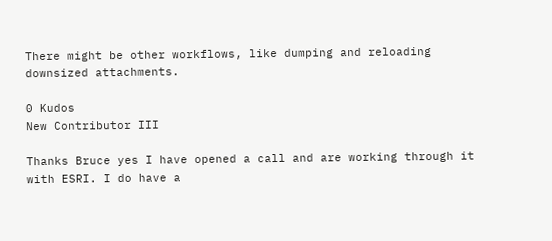There might be other workflows, like dumping and reloading downsized attachments.

0 Kudos
New Contributor III

Thanks Bruce yes I have opened a call and are working through it with ESRI. I do have a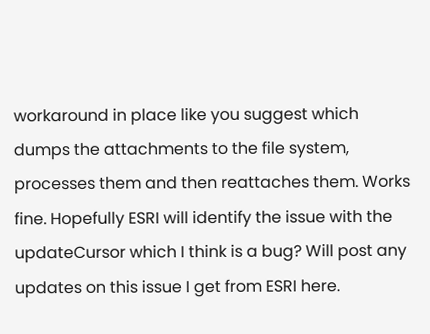workaround in place like you suggest which dumps the attachments to the file system, processes them and then reattaches them. Works fine. Hopefully ESRI will identify the issue with the updateCursor which I think is a bug? Will post any updates on this issue I get from ESRI here.